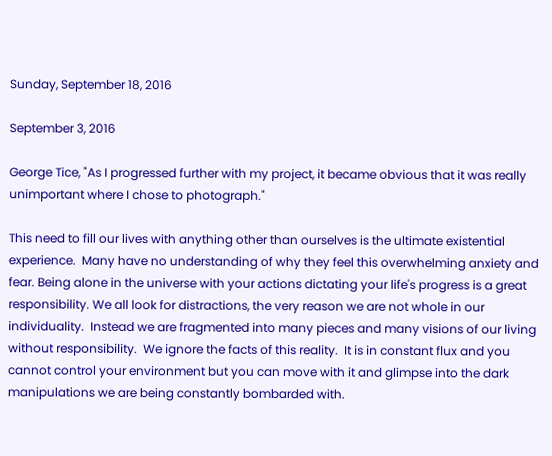Sunday, September 18, 2016

September 3, 2016

George Tice, "As I progressed further with my project, it became obvious that it was really unimportant where I chose to photograph."

This need to fill our lives with anything other than ourselves is the ultimate existential experience.  Many have no understanding of why they feel this overwhelming anxiety and fear. Being alone in the universe with your actions dictating your life's progress is a great responsibility. We all look for distractions, the very reason we are not whole in our individuality.  Instead we are fragmented into many pieces and many visions of our living without responsibility.  We ignore the facts of this reality.  It is in constant flux and you cannot control your environment but you can move with it and glimpse into the dark manipulations we are being constantly bombarded with.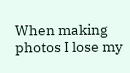When making photos I lose my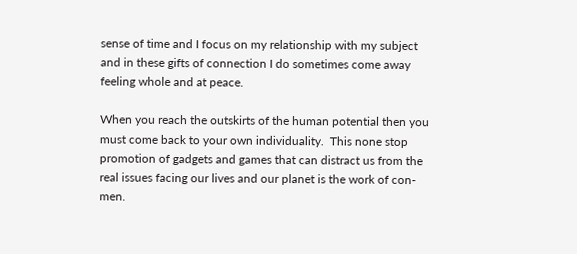sense of time and I focus on my relationship with my subject and in these gifts of connection I do sometimes come away feeling whole and at peace.

When you reach the outskirts of the human potential then you must come back to your own individuality.  This none stop promotion of gadgets and games that can distract us from the real issues facing our lives and our planet is the work of con-men.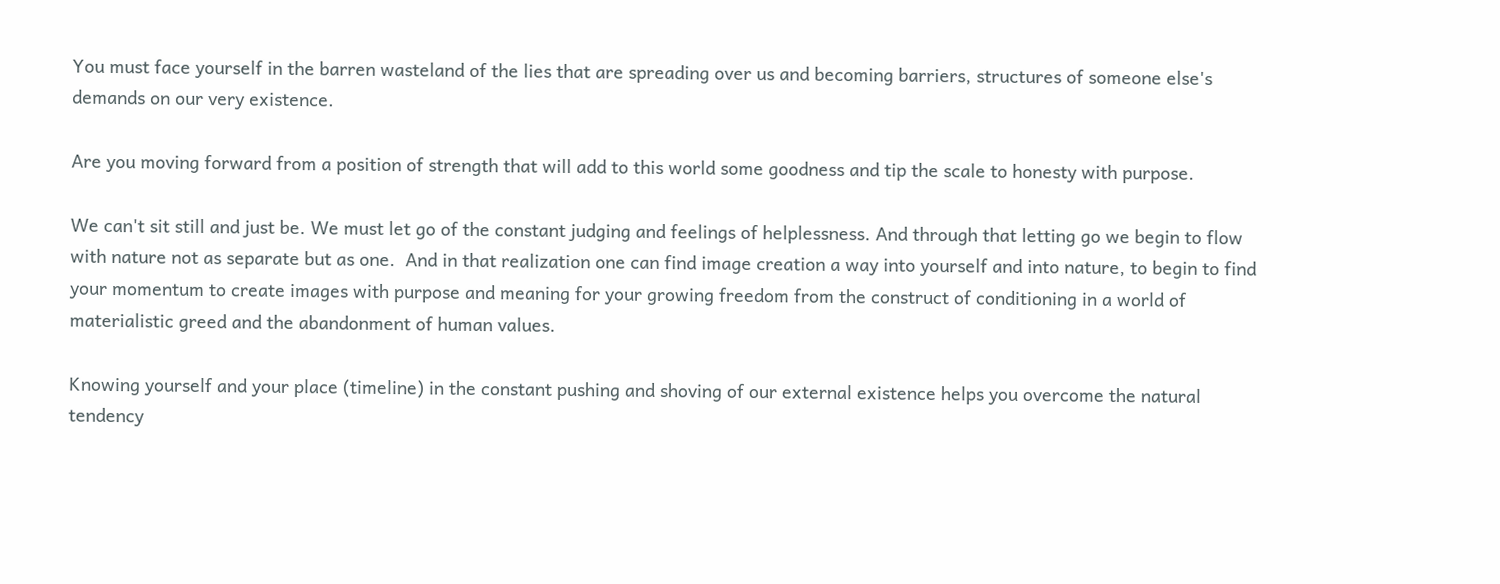You must face yourself in the barren wasteland of the lies that are spreading over us and becoming barriers, structures of someone else's demands on our very existence.

Are you moving forward from a position of strength that will add to this world some goodness and tip the scale to honesty with purpose.

We can't sit still and just be. We must let go of the constant judging and feelings of helplessness. And through that letting go we begin to flow with nature not as separate but as one.  And in that realization one can find image creation a way into yourself and into nature, to begin to find your momentum to create images with purpose and meaning for your growing freedom from the construct of conditioning in a world of materialistic greed and the abandonment of human values.

Knowing yourself and your place (timeline) in the constant pushing and shoving of our external existence helps you overcome the natural tendency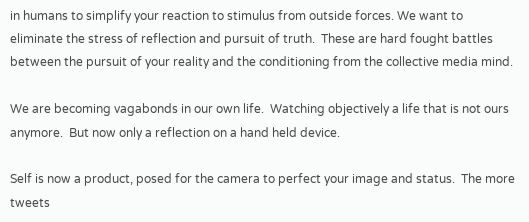in humans to simplify your reaction to stimulus from outside forces. We want to eliminate the stress of reflection and pursuit of truth.  These are hard fought battles between the pursuit of your reality and the conditioning from the collective media mind.

We are becoming vagabonds in our own life.  Watching objectively a life that is not ours anymore.  But now only a reflection on a hand held device.

Self is now a product, posed for the camera to perfect your image and status.  The more tweets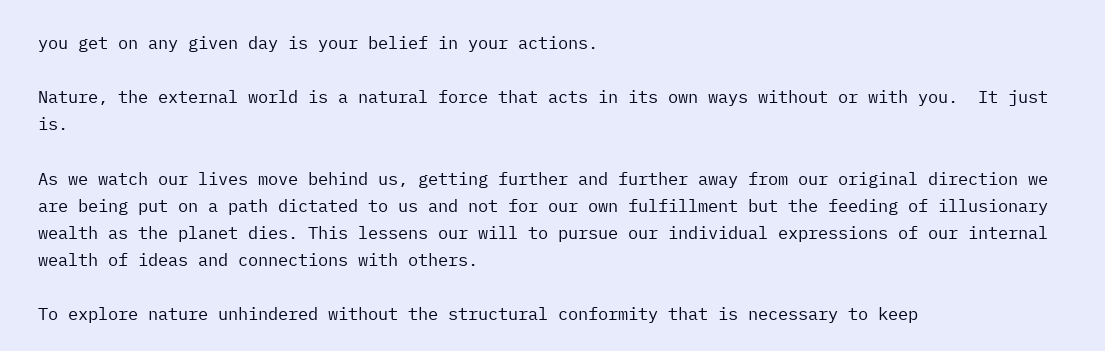you get on any given day is your belief in your actions.

Nature, the external world is a natural force that acts in its own ways without or with you.  It just is.

As we watch our lives move behind us, getting further and further away from our original direction we are being put on a path dictated to us and not for our own fulfillment but the feeding of illusionary wealth as the planet dies. This lessens our will to pursue our individual expressions of our internal wealth of ideas and connections with others.

To explore nature unhindered without the structural conformity that is necessary to keep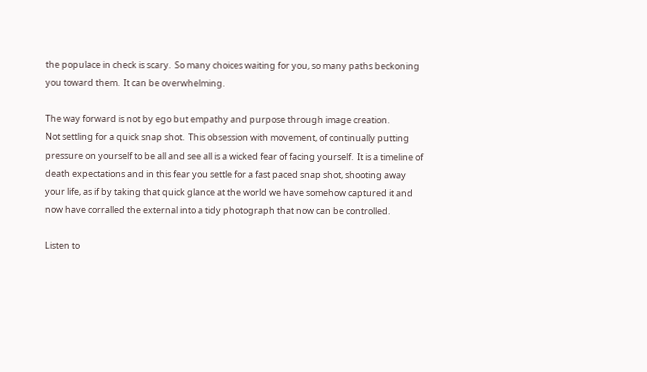the populace in check is scary.  So many choices waiting for you, so many paths beckoning you toward them.  It can be overwhelming.

The way forward is not by ego but empathy and purpose through image creation.
Not settling for a quick snap shot.  This obsession with movement, of continually putting pressure on yourself to be all and see all is a wicked fear of facing yourself.  It is a timeline of death expectations and in this fear you settle for a fast paced snap shot, shooting away your life, as if by taking that quick glance at the world we have somehow captured it and now have corralled the external into a tidy photograph that now can be controlled.

Listen to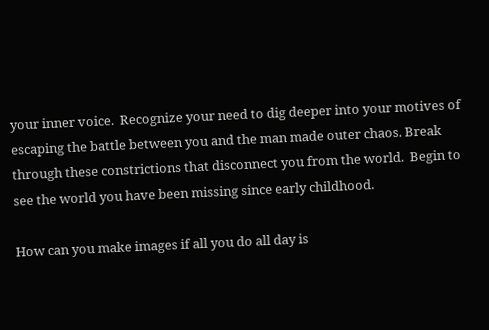your inner voice.  Recognize your need to dig deeper into your motives of escaping the battle between you and the man made outer chaos. Break through these constrictions that disconnect you from the world.  Begin to see the world you have been missing since early childhood.

How can you make images if all you do all day is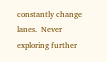constantly change lanes.  Never exploring further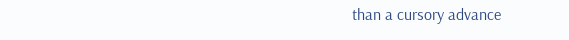than a cursory advance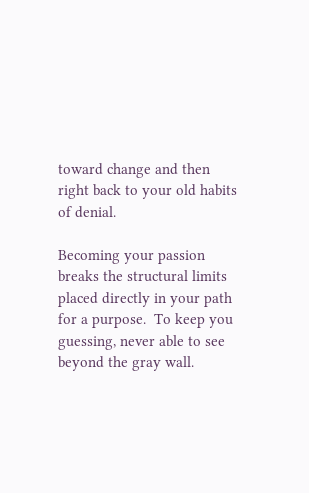toward change and then right back to your old habits of denial.

Becoming your passion breaks the structural limits placed directly in your path for a purpose.  To keep you guessing, never able to see beyond the gray wall.